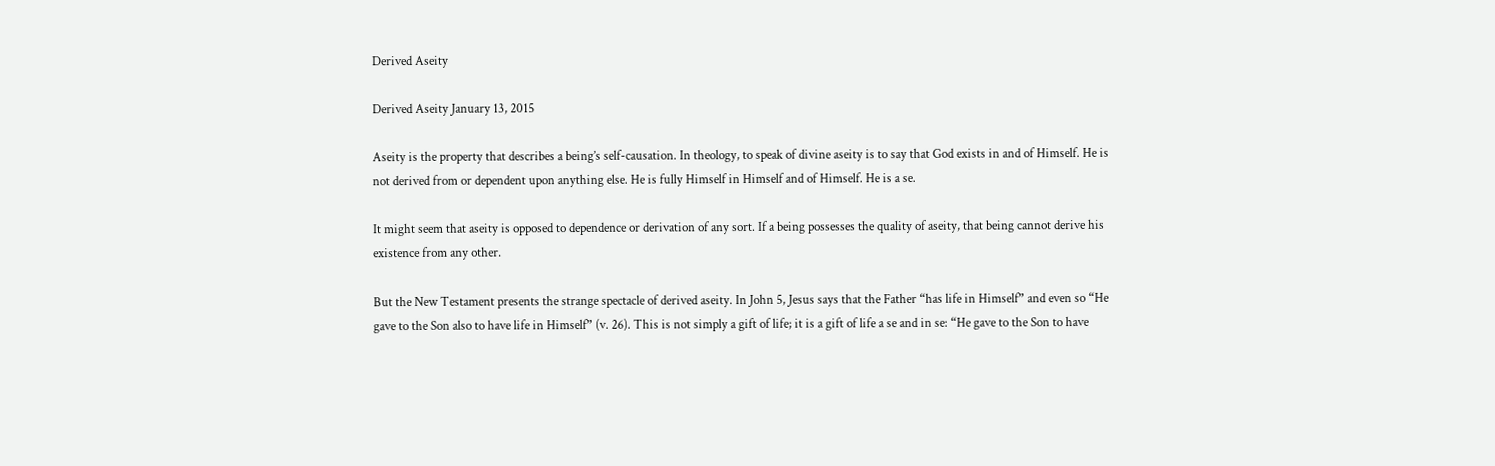Derived Aseity

Derived Aseity January 13, 2015

Aseity is the property that describes a being’s self-causation. In theology, to speak of divine aseity is to say that God exists in and of Himself. He is not derived from or dependent upon anything else. He is fully Himself in Himself and of Himself. He is a se.

It might seem that aseity is opposed to dependence or derivation of any sort. If a being possesses the quality of aseity, that being cannot derive his existence from any other.

But the New Testament presents the strange spectacle of derived aseity. In John 5, Jesus says that the Father “has life in Himself” and even so “He gave to the Son also to have life in Himself” (v. 26). This is not simply a gift of life; it is a gift of life a se and in se: “He gave to the Son to have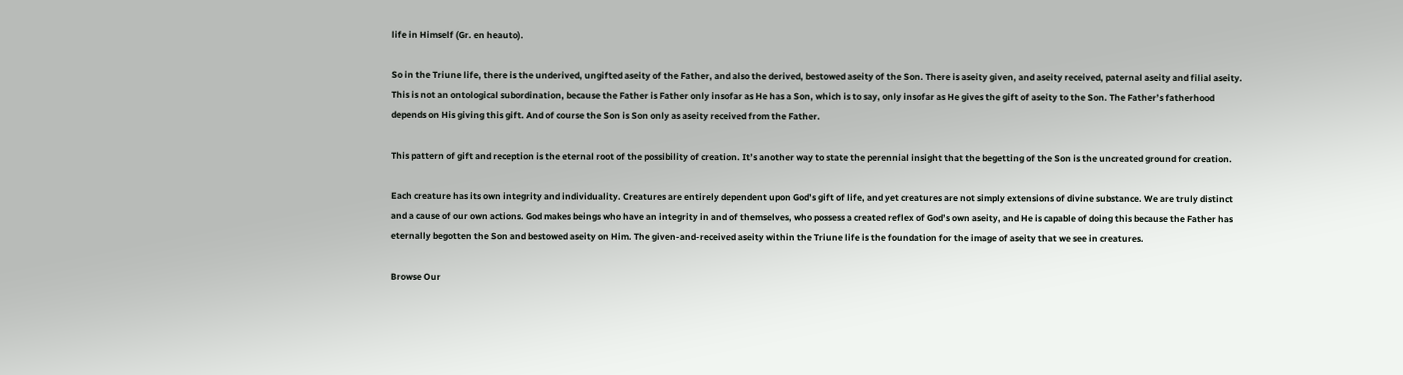life in Himself (Gr. en heauto).

So in the Triune life, there is the underived, ungifted aseity of the Father, and also the derived, bestowed aseity of the Son. There is aseity given, and aseity received, paternal aseity and filial aseity. This is not an ontological subordination, because the Father is Father only insofar as He has a Son, which is to say, only insofar as He gives the gift of aseity to the Son. The Father’s fatherhood depends on His giving this gift. And of course the Son is Son only as aseity received from the Father.

This pattern of gift and reception is the eternal root of the possibility of creation. It’s another way to state the perennial insight that the begetting of the Son is the uncreated ground for creation.

Each creature has its own integrity and individuality. Creatures are entirely dependent upon God’s gift of life, and yet creatures are not simply extensions of divine substance. We are truly distinct and a cause of our own actions. God makes beings who have an integrity in and of themselves, who possess a created reflex of God’s own aseity, and He is capable of doing this because the Father has eternally begotten the Son and bestowed aseity on Him. The given-and-received aseity within the Triune life is the foundation for the image of aseity that we see in creatures.

Browse Our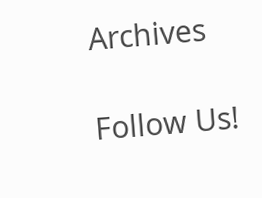Archives

Follow Us!